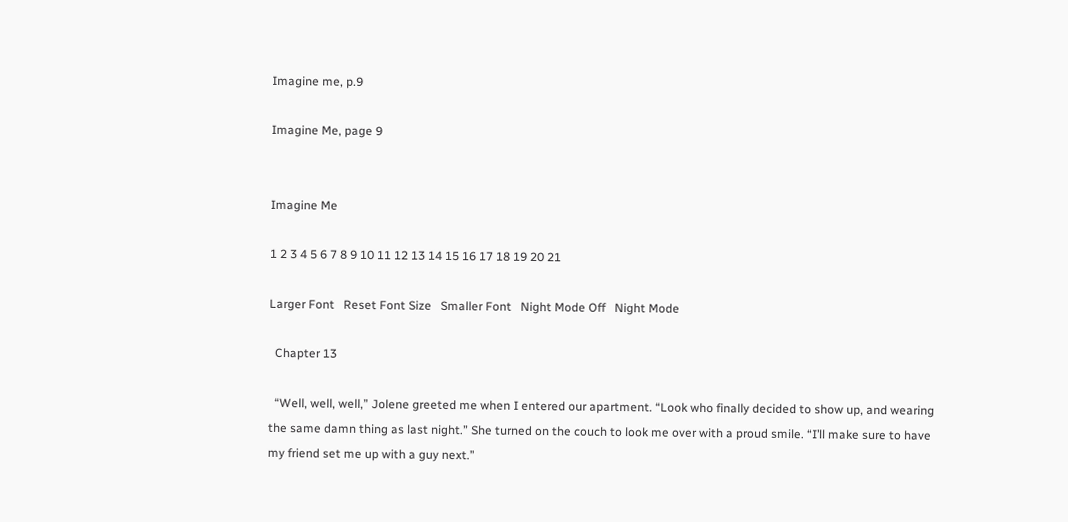Imagine me, p.9

Imagine Me, page 9


Imagine Me

1 2 3 4 5 6 7 8 9 10 11 12 13 14 15 16 17 18 19 20 21

Larger Font   Reset Font Size   Smaller Font   Night Mode Off   Night Mode

  Chapter 13

  “Well, well, well,” Jolene greeted me when I entered our apartment. “Look who finally decided to show up, and wearing the same damn thing as last night.” She turned on the couch to look me over with a proud smile. “I’ll make sure to have my friend set me up with a guy next.”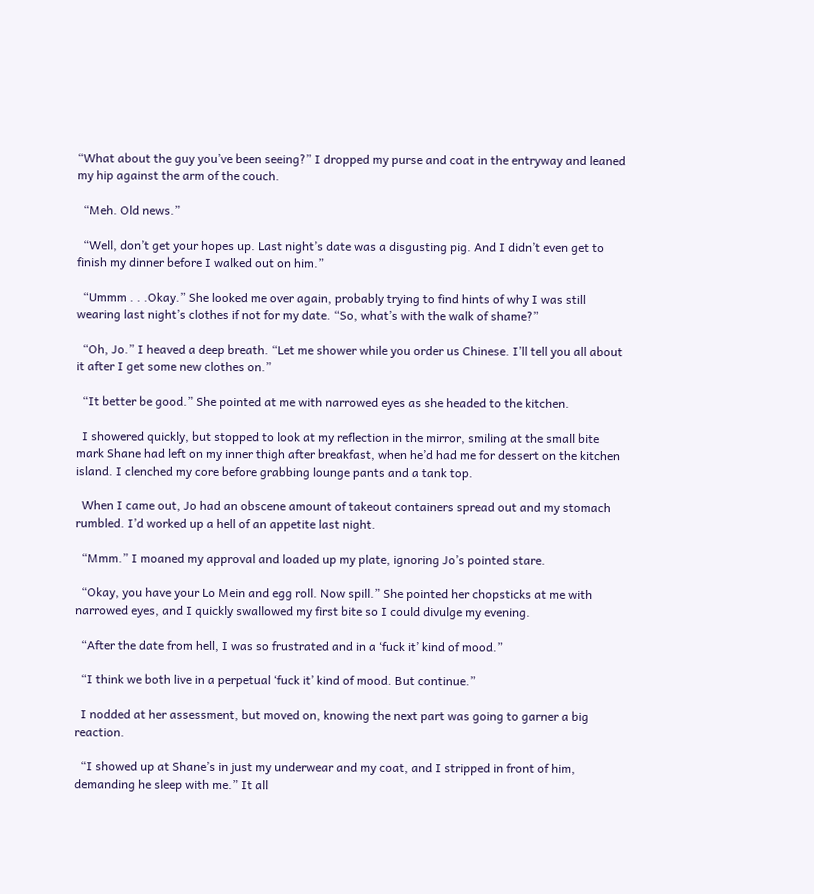“What about the guy you’ve been seeing?” I dropped my purse and coat in the entryway and leaned my hip against the arm of the couch.

  “Meh. Old news.”

  “Well, don’t get your hopes up. Last night’s date was a disgusting pig. And I didn’t even get to finish my dinner before I walked out on him.”

  “Ummm . . .Okay.” She looked me over again, probably trying to find hints of why I was still wearing last night’s clothes if not for my date. “So, what’s with the walk of shame?”

  “Oh, Jo.” I heaved a deep breath. “Let me shower while you order us Chinese. I’ll tell you all about it after I get some new clothes on.”

  “It better be good.” She pointed at me with narrowed eyes as she headed to the kitchen.

  I showered quickly, but stopped to look at my reflection in the mirror, smiling at the small bite mark Shane had left on my inner thigh after breakfast, when he’d had me for dessert on the kitchen island. I clenched my core before grabbing lounge pants and a tank top.

  When I came out, Jo had an obscene amount of takeout containers spread out and my stomach rumbled. I’d worked up a hell of an appetite last night.

  “Mmm.” I moaned my approval and loaded up my plate, ignoring Jo’s pointed stare.

  “Okay, you have your Lo Mein and egg roll. Now spill.” She pointed her chopsticks at me with narrowed eyes, and I quickly swallowed my first bite so I could divulge my evening.

  “After the date from hell, I was so frustrated and in a ‘fuck it’ kind of mood.”

  “I think we both live in a perpetual ‘fuck it’ kind of mood. But continue.”

  I nodded at her assessment, but moved on, knowing the next part was going to garner a big reaction.

  “I showed up at Shane’s in just my underwear and my coat, and I stripped in front of him, demanding he sleep with me.” It all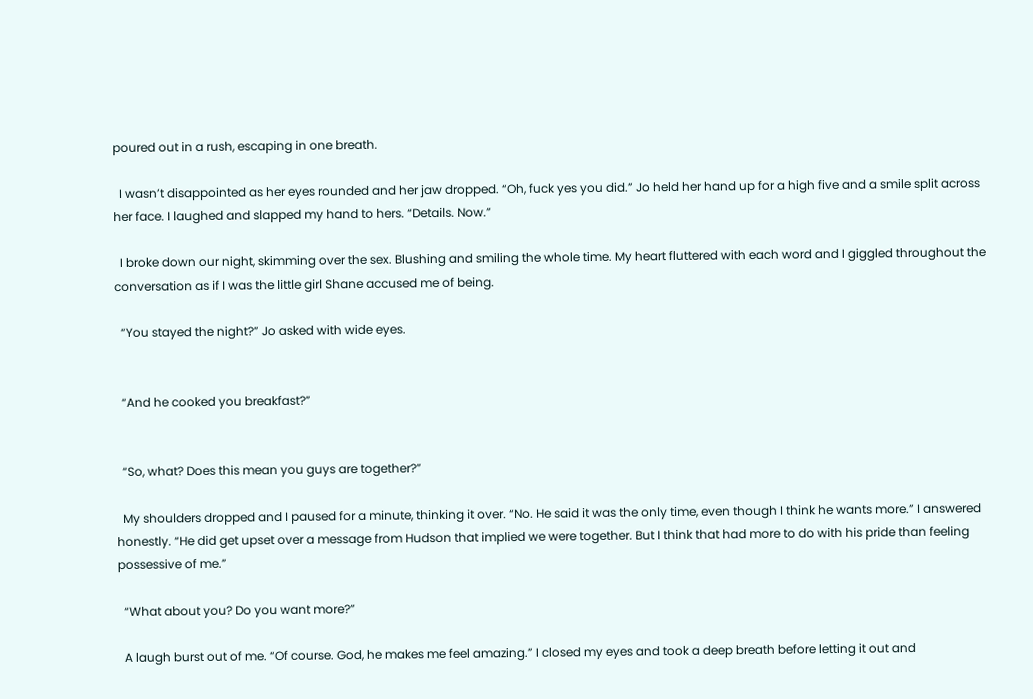poured out in a rush, escaping in one breath.

  I wasn’t disappointed as her eyes rounded and her jaw dropped. “Oh, fuck yes you did.” Jo held her hand up for a high five and a smile split across her face. I laughed and slapped my hand to hers. “Details. Now.”

  I broke down our night, skimming over the sex. Blushing and smiling the whole time. My heart fluttered with each word and I giggled throughout the conversation as if I was the little girl Shane accused me of being.

  “You stayed the night?” Jo asked with wide eyes.


  “And he cooked you breakfast?”


  “So, what? Does this mean you guys are together?”

  My shoulders dropped and I paused for a minute, thinking it over. “No. He said it was the only time, even though I think he wants more.” I answered honestly. “He did get upset over a message from Hudson that implied we were together. But I think that had more to do with his pride than feeling possessive of me.”

  “What about you? Do you want more?”

  A laugh burst out of me. “Of course. God, he makes me feel amazing.” I closed my eyes and took a deep breath before letting it out and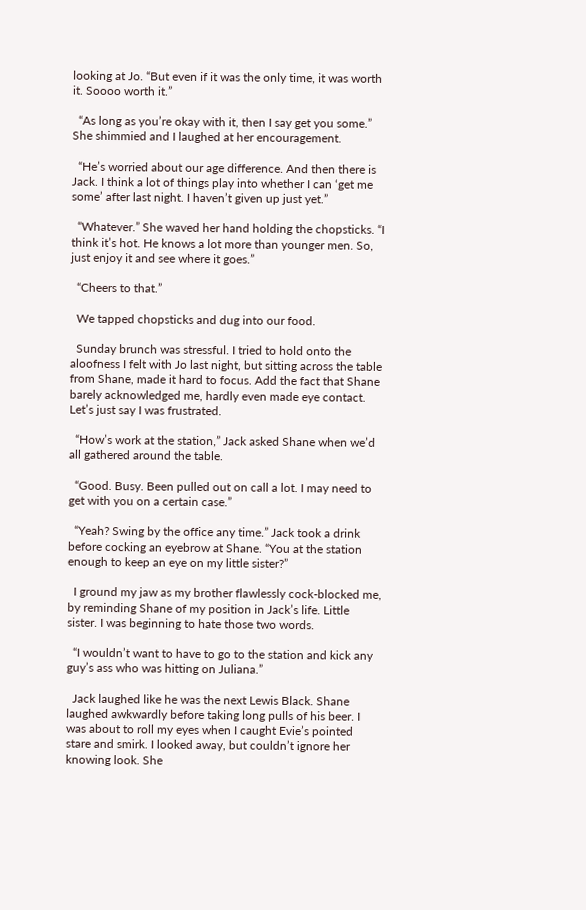looking at Jo. “But even if it was the only time, it was worth it. Soooo worth it.”

  “As long as you’re okay with it, then I say get you some.” She shimmied and I laughed at her encouragement.

  “He’s worried about our age difference. And then there is Jack. I think a lot of things play into whether I can ‘get me some’ after last night. I haven’t given up just yet.”

  “Whatever.” She waved her hand holding the chopsticks. “I think it’s hot. He knows a lot more than younger men. So, just enjoy it and see where it goes.”

  “Cheers to that.”

  We tapped chopsticks and dug into our food.

  Sunday brunch was stressful. I tried to hold onto the aloofness I felt with Jo last night, but sitting across the table from Shane, made it hard to focus. Add the fact that Shane barely acknowledged me, hardly even made eye contact. Let’s just say I was frustrated.

  “How’s work at the station,” Jack asked Shane when we’d all gathered around the table.

  “Good. Busy. Been pulled out on call a lot. I may need to get with you on a certain case.”

  “Yeah? Swing by the office any time.” Jack took a drink before cocking an eyebrow at Shane. “You at the station enough to keep an eye on my little sister?”

  I ground my jaw as my brother flawlessly cock-blocked me, by reminding Shane of my position in Jack’s life. Little sister. I was beginning to hate those two words.

  “I wouldn’t want to have to go to the station and kick any guy’s ass who was hitting on Juliana.”

  Jack laughed like he was the next Lewis Black. Shane laughed awkwardly before taking long pulls of his beer. I was about to roll my eyes when I caught Evie’s pointed stare and smirk. I looked away, but couldn’t ignore her knowing look. She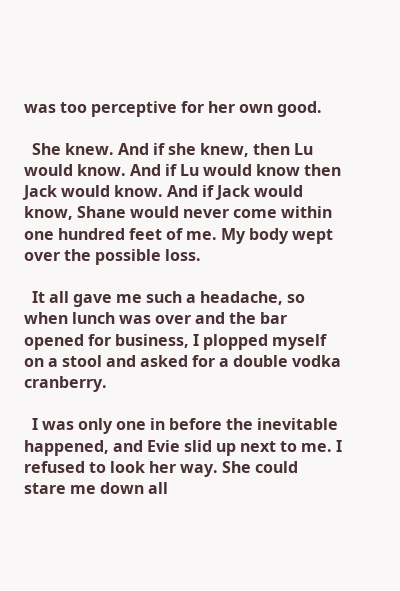was too perceptive for her own good.

  She knew. And if she knew, then Lu would know. And if Lu would know then Jack would know. And if Jack would know, Shane would never come within one hundred feet of me. My body wept over the possible loss.

  It all gave me such a headache, so when lunch was over and the bar opened for business, I plopped myself on a stool and asked for a double vodka cranberry.

  I was only one in before the inevitable happened, and Evie slid up next to me. I refused to look her way. She could stare me down all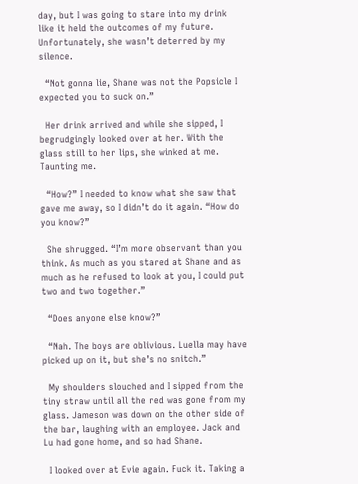day, but I was going to stare into my drink like it held the outcomes of my future. Unfortunately, she wasn’t deterred by my silence.

  “Not gonna lie, Shane was not the Popsicle I expected you to suck on.”

  Her drink arrived and while she sipped, I begrudgingly looked over at her. With the glass still to her lips, she winked at me. Taunting me.

  “How?” I needed to know what she saw that gave me away, so I didn’t do it again. “How do you know?”

  She shrugged. “I’m more observant than you think. As much as you stared at Shane and as much as he refused to look at you, I could put two and two together.”

  “Does anyone else know?”

  “Nah. The boys are oblivious. Luella may have picked up on it, but she’s no snitch.”

  My shoulders slouched and I sipped from the tiny straw until all the red was gone from my glass. Jameson was down on the other side of the bar, laughing with an employee. Jack and Lu had gone home, and so had Shane.

  I looked over at Evie again. Fuck it. Taking a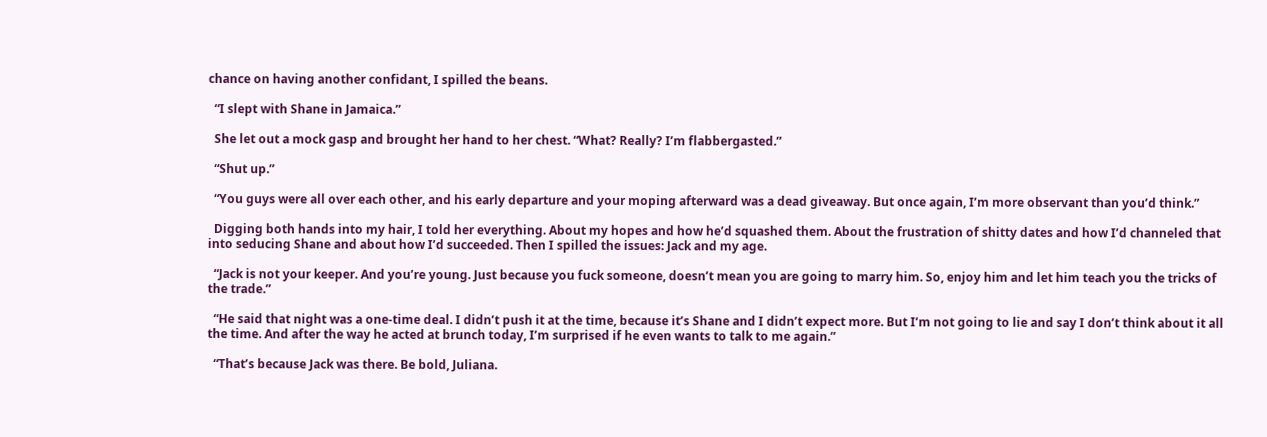chance on having another confidant, I spilled the beans.

  “I slept with Shane in Jamaica.”

  She let out a mock gasp and brought her hand to her chest. “What? Really? I’m flabbergasted.”

  “Shut up.”

  “You guys were all over each other, and his early departure and your moping afterward was a dead giveaway. But once again, I’m more observant than you’d think.”

  Digging both hands into my hair, I told her everything. About my hopes and how he’d squashed them. About the frustration of shitty dates and how I’d channeled that into seducing Shane and about how I’d succeeded. Then I spilled the issues: Jack and my age.

  “Jack is not your keeper. And you’re young. Just because you fuck someone, doesn’t mean you are going to marry him. So, enjoy him and let him teach you the tricks of the trade.”

  “He said that night was a one-time deal. I didn’t push it at the time, because it’s Shane and I didn’t expect more. But I’m not going to lie and say I don’t think about it all the time. And after the way he acted at brunch today, I’m surprised if he even wants to talk to me again.”

  “That’s because Jack was there. Be bold, Juliana.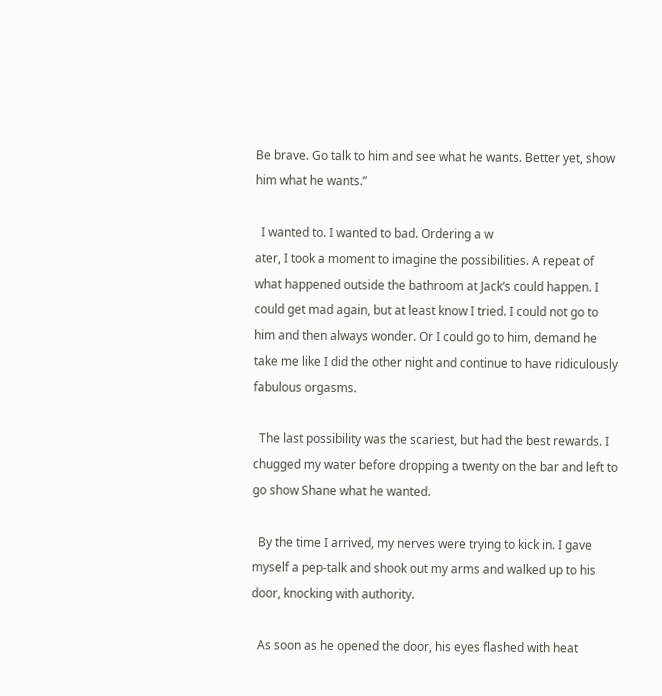Be brave. Go talk to him and see what he wants. Better yet, show him what he wants.”

  I wanted to. I wanted to bad. Ordering a w
ater, I took a moment to imagine the possibilities. A repeat of what happened outside the bathroom at Jack’s could happen. I could get mad again, but at least know I tried. I could not go to him and then always wonder. Or I could go to him, demand he take me like I did the other night and continue to have ridiculously fabulous orgasms.

  The last possibility was the scariest, but had the best rewards. I chugged my water before dropping a twenty on the bar and left to go show Shane what he wanted.

  By the time I arrived, my nerves were trying to kick in. I gave myself a pep-talk and shook out my arms and walked up to his door, knocking with authority.

  As soon as he opened the door, his eyes flashed with heat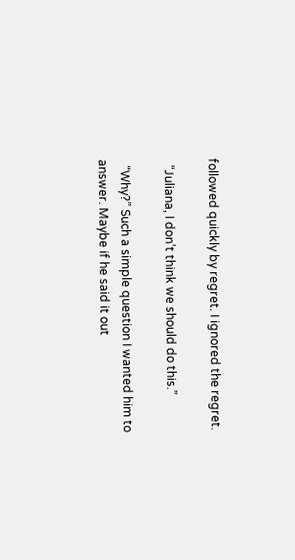followed quickly by regret. I ignored the regret.

  “Juliana, I don’t think we should do this.”

  “Why?” Such a simple question I wanted him to answer. Maybe if he said it out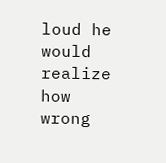loud he would realize how wrong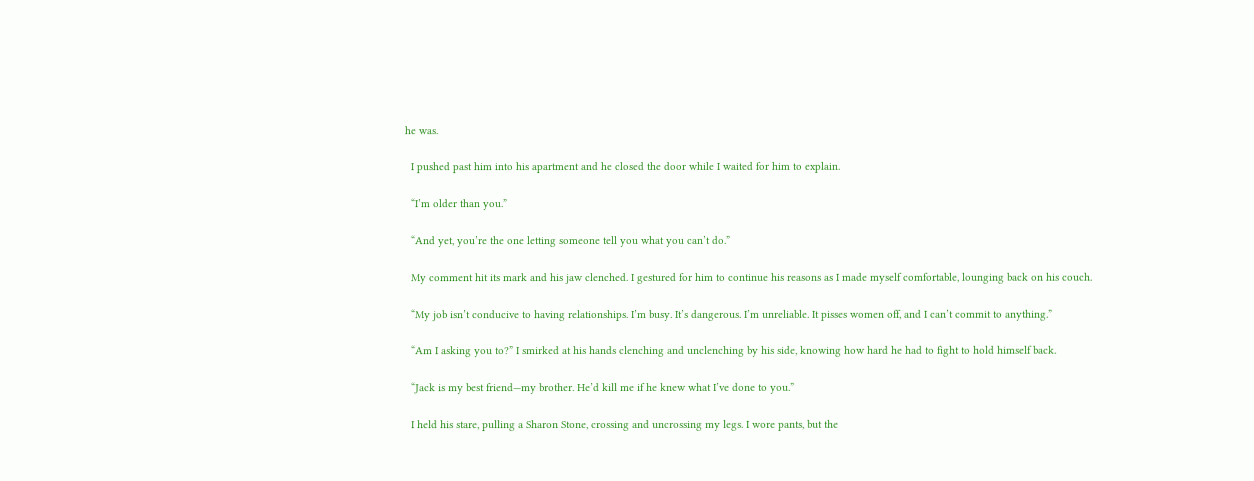he was.

  I pushed past him into his apartment and he closed the door while I waited for him to explain.

  “I’m older than you.”

  “And yet, you’re the one letting someone tell you what you can’t do.”

  My comment hit its mark and his jaw clenched. I gestured for him to continue his reasons as I made myself comfortable, lounging back on his couch.

  “My job isn’t conducive to having relationships. I’m busy. It’s dangerous. I’m unreliable. It pisses women off, and I can’t commit to anything.”

  “Am I asking you to?” I smirked at his hands clenching and unclenching by his side, knowing how hard he had to fight to hold himself back.

  “Jack is my best friend—my brother. He’d kill me if he knew what I’ve done to you.”

  I held his stare, pulling a Sharon Stone, crossing and uncrossing my legs. I wore pants, but the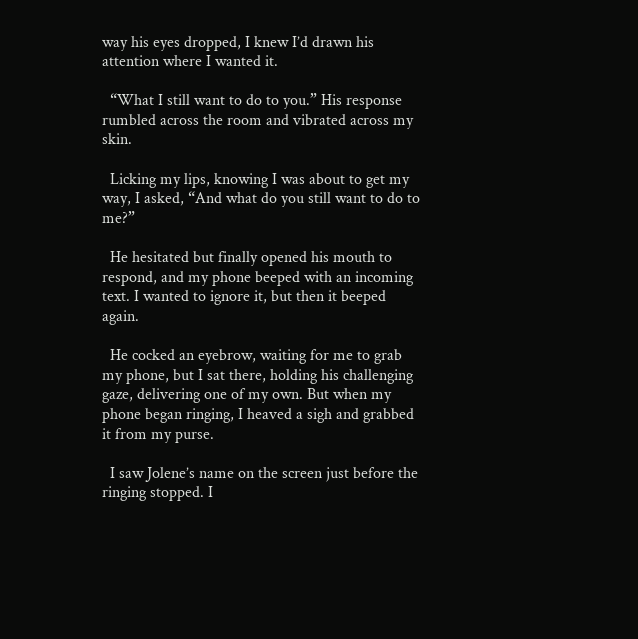way his eyes dropped, I knew I’d drawn his attention where I wanted it.

  “What I still want to do to you.” His response rumbled across the room and vibrated across my skin.

  Licking my lips, knowing I was about to get my way, I asked, “And what do you still want to do to me?”

  He hesitated but finally opened his mouth to respond, and my phone beeped with an incoming text. I wanted to ignore it, but then it beeped again.

  He cocked an eyebrow, waiting for me to grab my phone, but I sat there, holding his challenging gaze, delivering one of my own. But when my phone began ringing, I heaved a sigh and grabbed it from my purse.

  I saw Jolene’s name on the screen just before the ringing stopped. I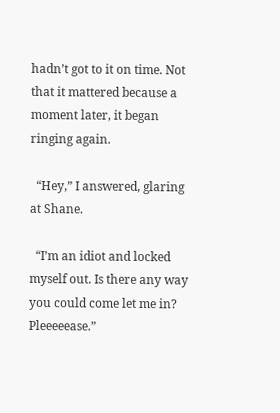hadn’t got to it on time. Not that it mattered because a moment later, it began ringing again.

  “Hey,” I answered, glaring at Shane.

  “I’m an idiot and locked myself out. Is there any way you could come let me in? Pleeeeease.”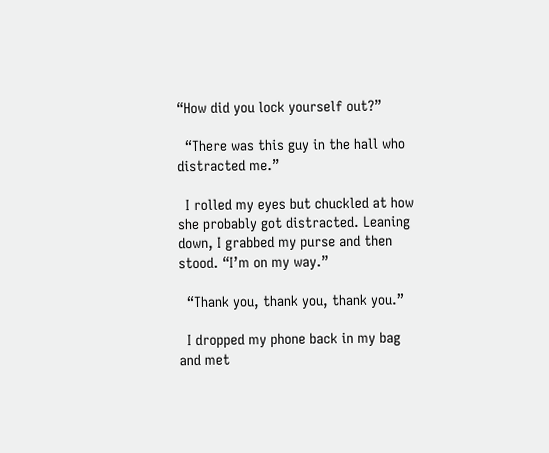“How did you lock yourself out?”

  “There was this guy in the hall who distracted me.”

  I rolled my eyes but chuckled at how she probably got distracted. Leaning down, I grabbed my purse and then stood. “I’m on my way.”

  “Thank you, thank you, thank you.”

  I dropped my phone back in my bag and met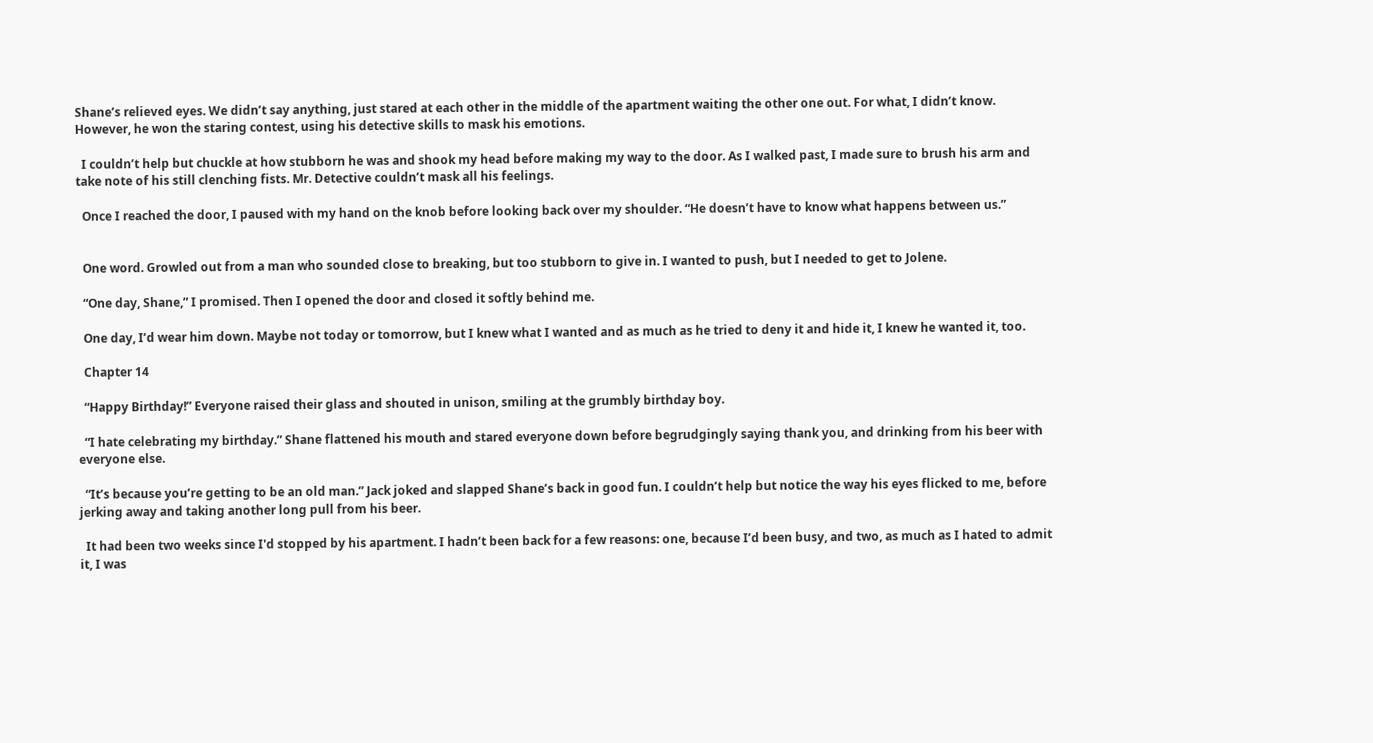Shane’s relieved eyes. We didn’t say anything, just stared at each other in the middle of the apartment waiting the other one out. For what, I didn’t know. However, he won the staring contest, using his detective skills to mask his emotions.

  I couldn’t help but chuckle at how stubborn he was and shook my head before making my way to the door. As I walked past, I made sure to brush his arm and take note of his still clenching fists. Mr. Detective couldn’t mask all his feelings.

  Once I reached the door, I paused with my hand on the knob before looking back over my shoulder. “He doesn’t have to know what happens between us.”


  One word. Growled out from a man who sounded close to breaking, but too stubborn to give in. I wanted to push, but I needed to get to Jolene.

  “One day, Shane,” I promised. Then I opened the door and closed it softly behind me.

  One day, I’d wear him down. Maybe not today or tomorrow, but I knew what I wanted and as much as he tried to deny it and hide it, I knew he wanted it, too.

  Chapter 14

  “Happy Birthday!” Everyone raised their glass and shouted in unison, smiling at the grumbly birthday boy.

  “I hate celebrating my birthday.” Shane flattened his mouth and stared everyone down before begrudgingly saying thank you, and drinking from his beer with everyone else.

  “It’s because you’re getting to be an old man.” Jack joked and slapped Shane’s back in good fun. I couldn’t help but notice the way his eyes flicked to me, before jerking away and taking another long pull from his beer.

  It had been two weeks since I'd stopped by his apartment. I hadn’t been back for a few reasons: one, because I’d been busy, and two, as much as I hated to admit it, I was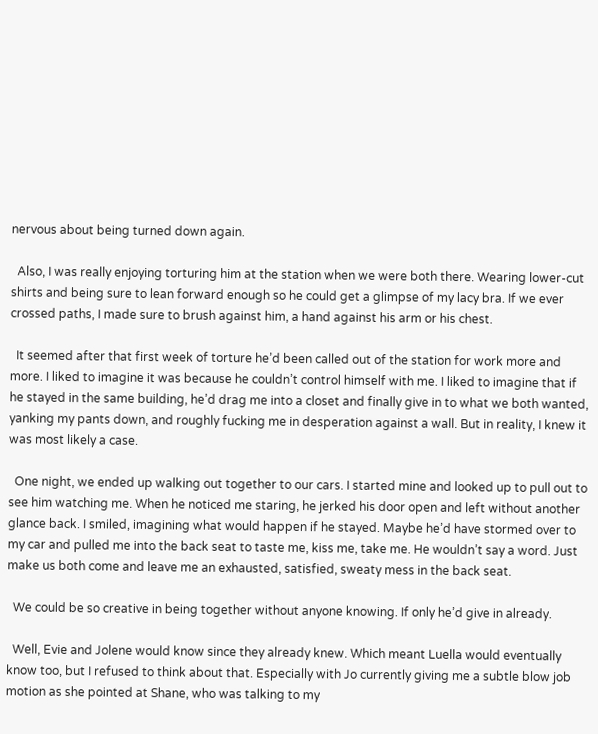nervous about being turned down again.

  Also, I was really enjoying torturing him at the station when we were both there. Wearing lower-cut shirts and being sure to lean forward enough so he could get a glimpse of my lacy bra. If we ever crossed paths, I made sure to brush against him, a hand against his arm or his chest.

  It seemed after that first week of torture he’d been called out of the station for work more and more. I liked to imagine it was because he couldn’t control himself with me. I liked to imagine that if he stayed in the same building, he’d drag me into a closet and finally give in to what we both wanted, yanking my pants down, and roughly fucking me in desperation against a wall. But in reality, I knew it was most likely a case.

  One night, we ended up walking out together to our cars. I started mine and looked up to pull out to see him watching me. When he noticed me staring, he jerked his door open and left without another glance back. I smiled, imagining what would happen if he stayed. Maybe he’d have stormed over to my car and pulled me into the back seat to taste me, kiss me, take me. He wouldn’t say a word. Just make us both come and leave me an exhausted, satisfied, sweaty mess in the back seat.

  We could be so creative in being together without anyone knowing. If only he’d give in already.

  Well, Evie and Jolene would know since they already knew. Which meant Luella would eventually know too, but I refused to think about that. Especially with Jo currently giving me a subtle blow job motion as she pointed at Shane, who was talking to my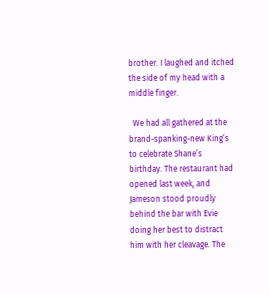brother. I laughed and itched the side of my head with a middle finger.

  We had all gathered at the brand-spanking-new King’s to celebrate Shane’s birthday. The restaurant had opened last week, and Jameson stood proudly behind the bar with Evie doing her best to distract him with her cleavage. The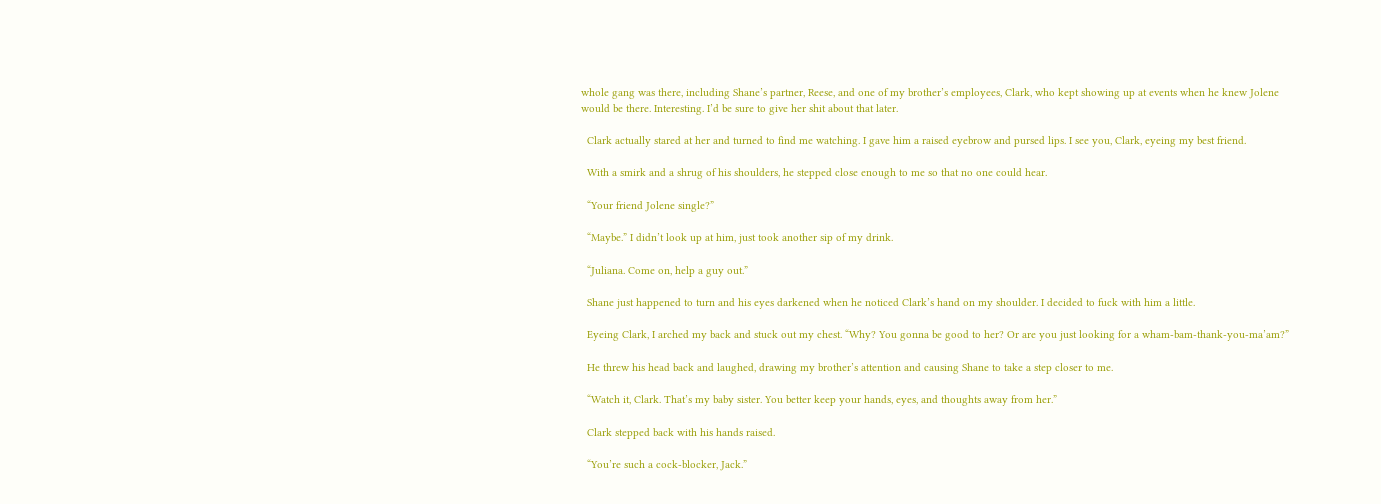whole gang was there, including Shane’s partner, Reese, and one of my brother’s employees, Clark, who kept showing up at events when he knew Jolene would be there. Interesting. I’d be sure to give her shit about that later.

  Clark actually stared at her and turned to find me watching. I gave him a raised eyebrow and pursed lips. I see you, Clark, eyeing my best friend.

  With a smirk and a shrug of his shoulders, he stepped close enough to me so that no one could hear.

  “Your friend Jolene single?”

  “Maybe.” I didn’t look up at him, just took another sip of my drink.

  “Juliana. Come on, help a guy out.”

  Shane just happened to turn and his eyes darkened when he noticed Clark’s hand on my shoulder. I decided to fuck with him a little.

  Eyeing Clark, I arched my back and stuck out my chest. “Why? You gonna be good to her? Or are you just looking for a wham-bam-thank-you-ma’am?”

  He threw his head back and laughed, drawing my brother’s attention and causing Shane to take a step closer to me.

  “Watch it, Clark. That’s my baby sister. You better keep your hands, eyes, and thoughts away from her.”

  Clark stepped back with his hands raised.

  “You’re such a cock-blocker, Jack.”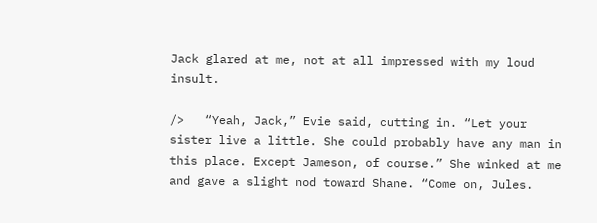Jack glared at me, not at all impressed with my loud insult.

/>   “Yeah, Jack,” Evie said, cutting in. “Let your sister live a little. She could probably have any man in this place. Except Jameson, of course.” She winked at me and gave a slight nod toward Shane. “Come on, Jules.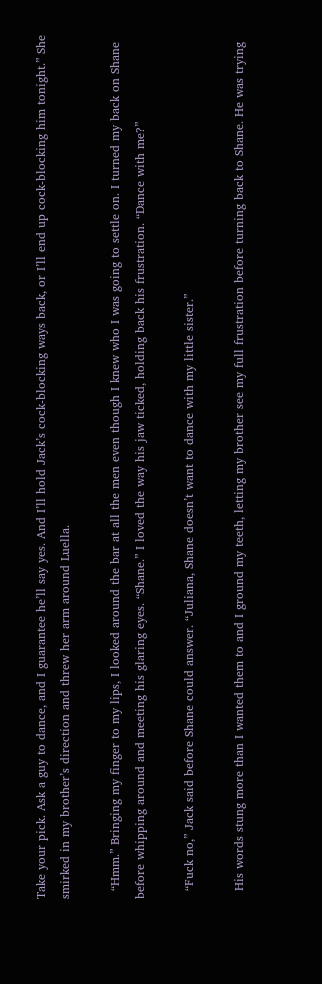Take your pick. Ask a guy to dance, and I guarantee he’ll say yes. And I’ll hold Jack’s cock-blocking ways back, or I’ll end up cock-blocking him tonight.” She smirked in my brother’s direction and threw her arm around Luella.

  “Hmm.” Bringing my finger to my lips, I looked around the bar at all the men even though I knew who I was going to settle on. I turned my back on Shane before whipping around and meeting his glaring eyes. “Shane.” I loved the way his jaw ticked, holding back his frustration. “Dance with me?”

  “Fuck no,” Jack said before Shane could answer. “Juliana, Shane doesn’t want to dance with my little sister.”

  His words stung more than I wanted them to and I ground my teeth, letting my brother see my full frustration before turning back to Shane. He was trying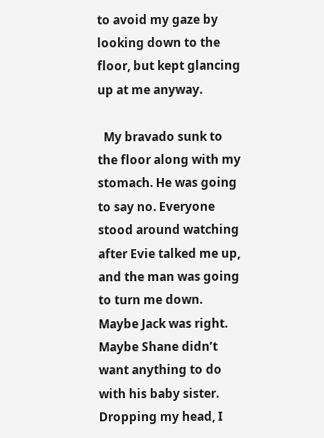to avoid my gaze by looking down to the floor, but kept glancing up at me anyway.

  My bravado sunk to the floor along with my stomach. He was going to say no. Everyone stood around watching after Evie talked me up, and the man was going to turn me down. Maybe Jack was right. Maybe Shane didn’t want anything to do with his baby sister. Dropping my head, I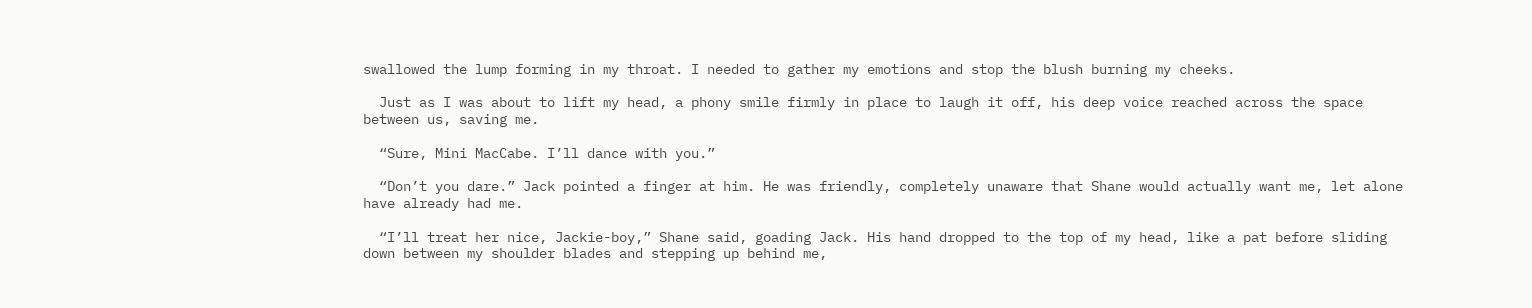swallowed the lump forming in my throat. I needed to gather my emotions and stop the blush burning my cheeks.

  Just as I was about to lift my head, a phony smile firmly in place to laugh it off, his deep voice reached across the space between us, saving me.

  “Sure, Mini MacCabe. I’ll dance with you.”

  “Don’t you dare.” Jack pointed a finger at him. He was friendly, completely unaware that Shane would actually want me, let alone have already had me.

  “I’ll treat her nice, Jackie-boy,” Shane said, goading Jack. His hand dropped to the top of my head, like a pat before sliding down between my shoulder blades and stepping up behind me,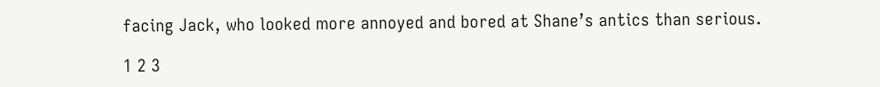facing Jack, who looked more annoyed and bored at Shane’s antics than serious.

1 2 3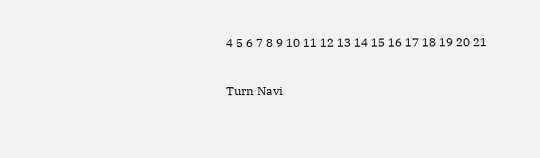4 5 6 7 8 9 10 11 12 13 14 15 16 17 18 19 20 21

Turn Navi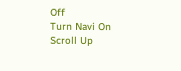Off
Turn Navi On
Scroll Up